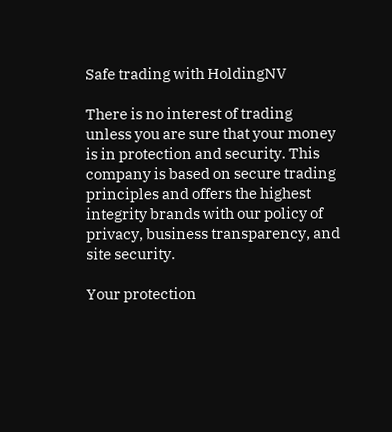Safe trading with HoldingNV

There is no interest of trading unless you are sure that your money is in protection and security. This company is based on secure trading principles and offers the highest integrity brands with our policy of privacy, business transparency, and site security.

Your protection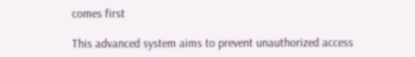comes first

This advanced system aims to prevent unauthorized access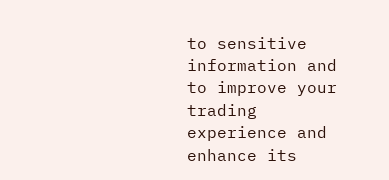to sensitive information and to improve your trading experience and enhance its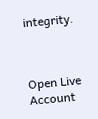integrity.



Open Live Account